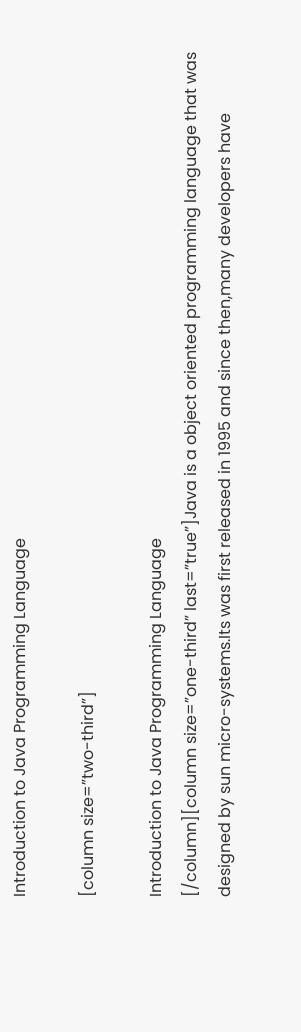Introduction to Java Programming Language

[column size=”two-third”]

Introduction to Java Programming Language
[/column][column size=”one-third” last=”true”]Java is a object oriented programming language that was designed by sun micro-systems.Its was first released in 1995 and since then,many developers have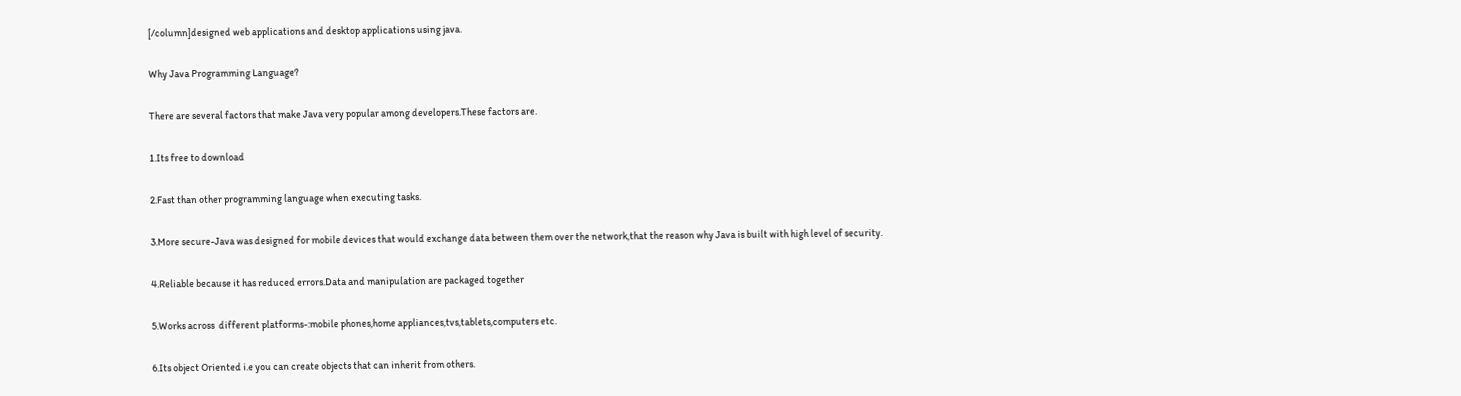[/column]designed web applications and desktop applications using java.

Why Java Programming Language?

There are several factors that make Java very popular among developers.These factors are.

1.Its free to download

2.Fast than other programming language when executing tasks.

3.More secure-Java was designed for mobile devices that would exchange data between them over the network,that the reason why Java is built with high level of security.

4.Reliable because it has reduced errors.Data and manipulation are packaged together

5.Works across  different platforms-:mobile phones,home appliances,tvs,tablets,computers etc.

6.Its object Oriented i.e you can create objects that can inherit from others.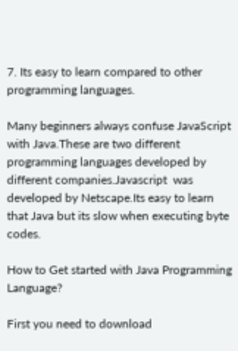7. Its easy to learn compared to other programming languages.

Many beginners always confuse JavaScript with Java.These are two different programming languages developed by different companies.Javascript  was developed by Netscape.Its easy to learn that Java but its slow when executing byte codes.

How to Get started with Java Programming Language?

First you need to download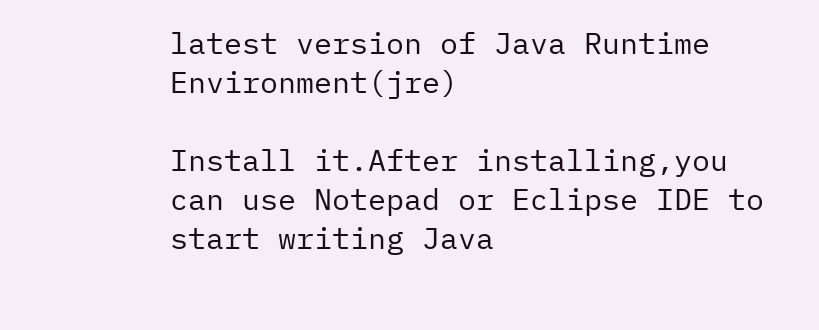latest version of Java Runtime Environment(jre)

Install it.After installing,you can use Notepad or Eclipse IDE to start writing Java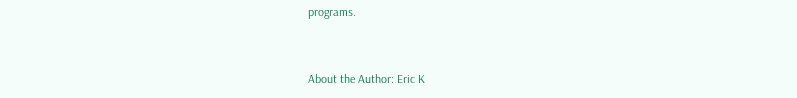programs.


About the Author: Eric K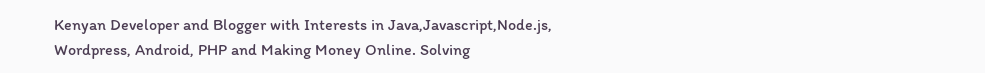Kenyan Developer and Blogger with Interests in Java,Javascript,Node.js, Wordpress, Android, PHP and Making Money Online. Solving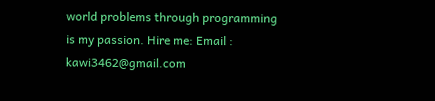world problems through programming is my passion. Hire me: Email : kawi3462@gmail.com